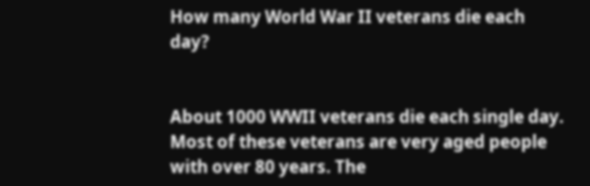How many World War II veterans die each day?


About 1000 WWII veterans die each single day. Most of these veterans are very aged people with over 80 years. The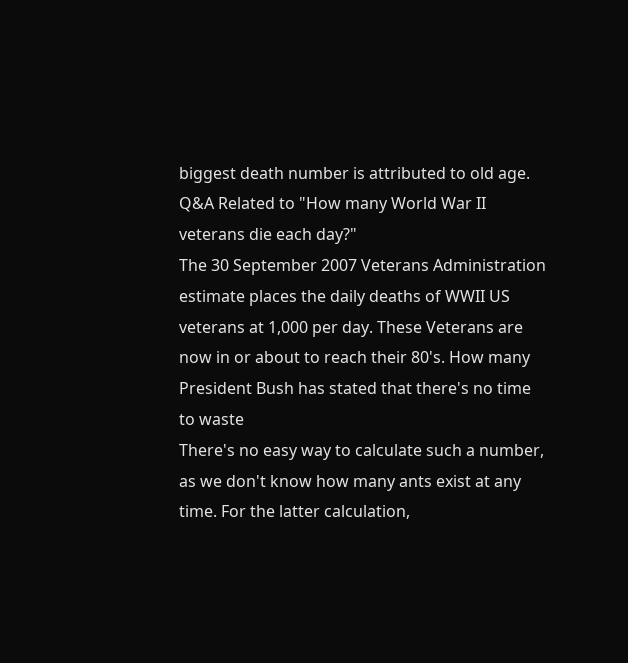biggest death number is attributed to old age.
Q&A Related to "How many World War II veterans die each day?"
The 30 September 2007 Veterans Administration estimate places the daily deaths of WWII US veterans at 1,000 per day. These Veterans are now in or about to reach their 80's. How many
President Bush has stated that there's no time to waste
There's no easy way to calculate such a number, as we don't know how many ants exist at any time. For the latter calculation,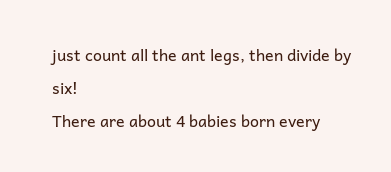just count all the ant legs, then divide by six!
There are about 4 babies born every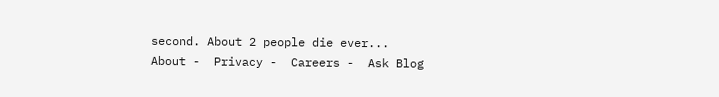second. About 2 people die ever...
About -  Privacy -  Careers -  Ask Blog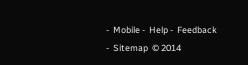-  Mobile -  Help -  Feedback  -  Sitemap  © 2014